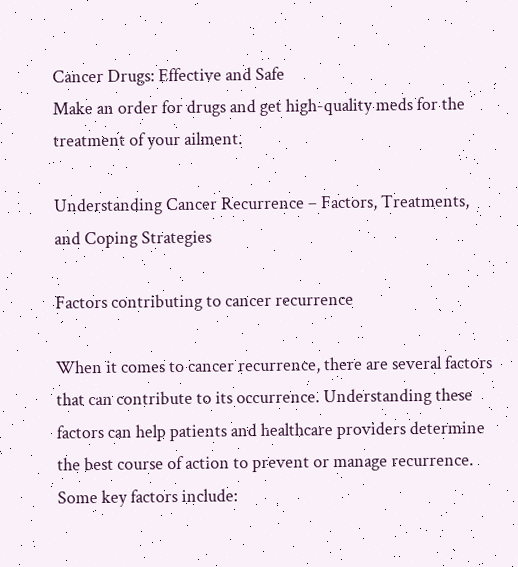Cancer Drugs: Effective and Safe
Make an order for drugs and get high-quality meds for the treatment of your ailment.

Understanding Cancer Recurrence – Factors, Treatments, and Coping Strategies

Factors contributing to cancer recurrence

When it comes to cancer recurrence, there are several factors that can contribute to its occurrence. Understanding these factors can help patients and healthcare providers determine the best course of action to prevent or manage recurrence. Some key factors include: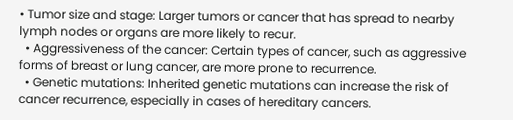• Tumor size and stage: Larger tumors or cancer that has spread to nearby lymph nodes or organs are more likely to recur.
  • Aggressiveness of the cancer: Certain types of cancer, such as aggressive forms of breast or lung cancer, are more prone to recurrence.
  • Genetic mutations: Inherited genetic mutations can increase the risk of cancer recurrence, especially in cases of hereditary cancers.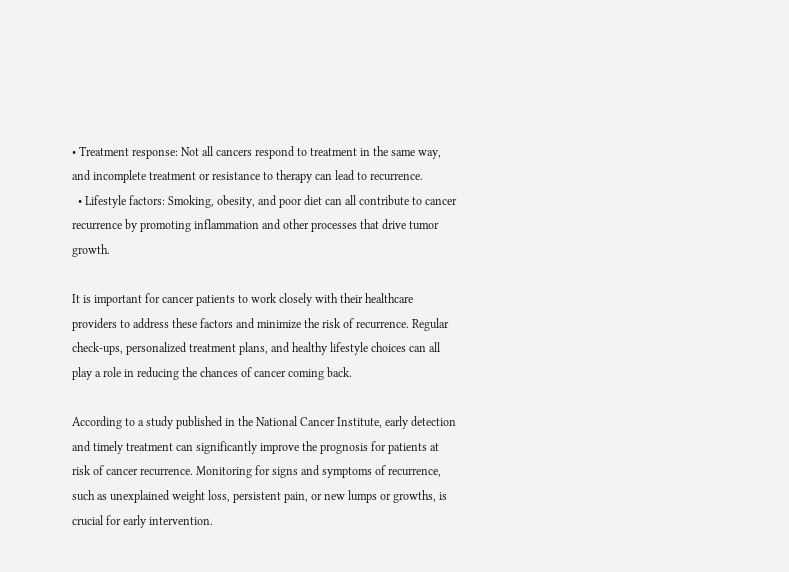• Treatment response: Not all cancers respond to treatment in the same way, and incomplete treatment or resistance to therapy can lead to recurrence.
  • Lifestyle factors: Smoking, obesity, and poor diet can all contribute to cancer recurrence by promoting inflammation and other processes that drive tumor growth.

It is important for cancer patients to work closely with their healthcare providers to address these factors and minimize the risk of recurrence. Regular check-ups, personalized treatment plans, and healthy lifestyle choices can all play a role in reducing the chances of cancer coming back.

According to a study published in the National Cancer Institute, early detection and timely treatment can significantly improve the prognosis for patients at risk of cancer recurrence. Monitoring for signs and symptoms of recurrence, such as unexplained weight loss, persistent pain, or new lumps or growths, is crucial for early intervention.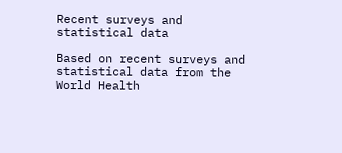Recent surveys and statistical data

Based on recent surveys and statistical data from the World Health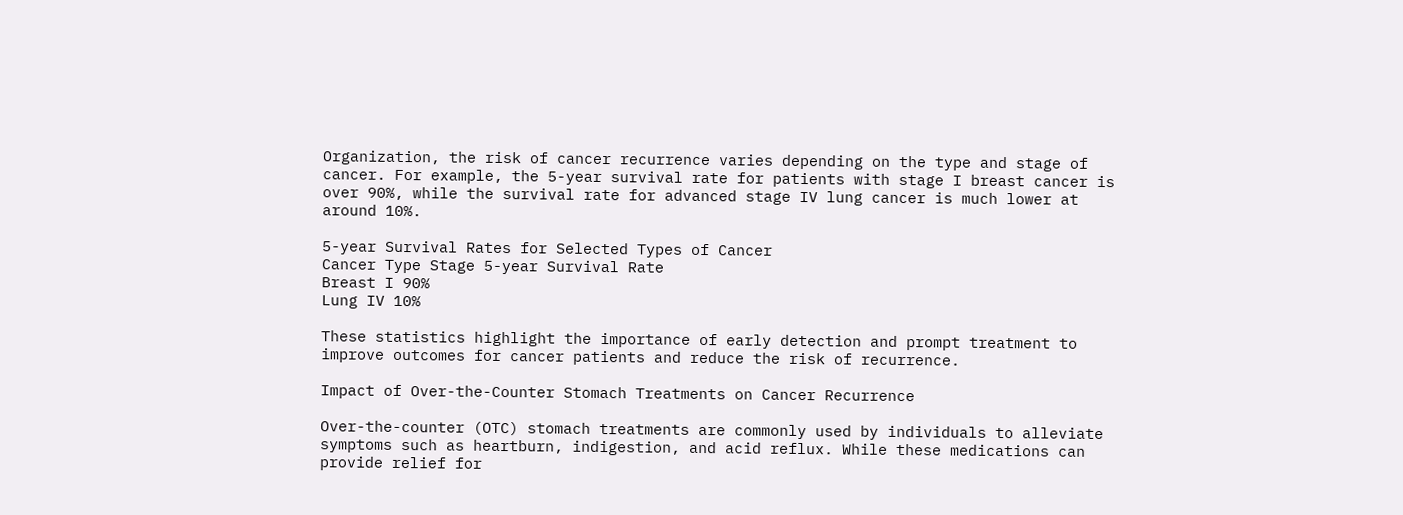Organization, the risk of cancer recurrence varies depending on the type and stage of cancer. For example, the 5-year survival rate for patients with stage I breast cancer is over 90%, while the survival rate for advanced stage IV lung cancer is much lower at around 10%.

5-year Survival Rates for Selected Types of Cancer
Cancer Type Stage 5-year Survival Rate
Breast I 90%
Lung IV 10%

These statistics highlight the importance of early detection and prompt treatment to improve outcomes for cancer patients and reduce the risk of recurrence.

Impact of Over-the-Counter Stomach Treatments on Cancer Recurrence

Over-the-counter (OTC) stomach treatments are commonly used by individuals to alleviate symptoms such as heartburn, indigestion, and acid reflux. While these medications can provide relief for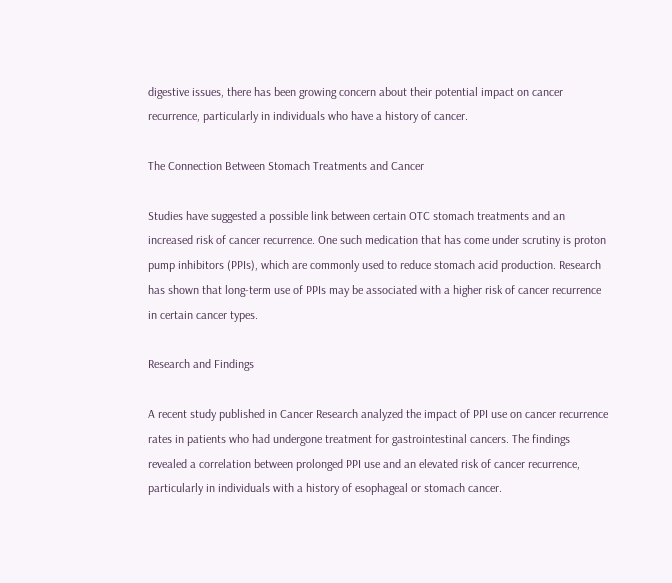digestive issues, there has been growing concern about their potential impact on cancer recurrence, particularly in individuals who have a history of cancer.

The Connection Between Stomach Treatments and Cancer

Studies have suggested a possible link between certain OTC stomach treatments and an increased risk of cancer recurrence. One such medication that has come under scrutiny is proton pump inhibitors (PPIs), which are commonly used to reduce stomach acid production. Research has shown that long-term use of PPIs may be associated with a higher risk of cancer recurrence in certain cancer types.

Research and Findings

A recent study published in Cancer Research analyzed the impact of PPI use on cancer recurrence rates in patients who had undergone treatment for gastrointestinal cancers. The findings revealed a correlation between prolonged PPI use and an elevated risk of cancer recurrence, particularly in individuals with a history of esophageal or stomach cancer.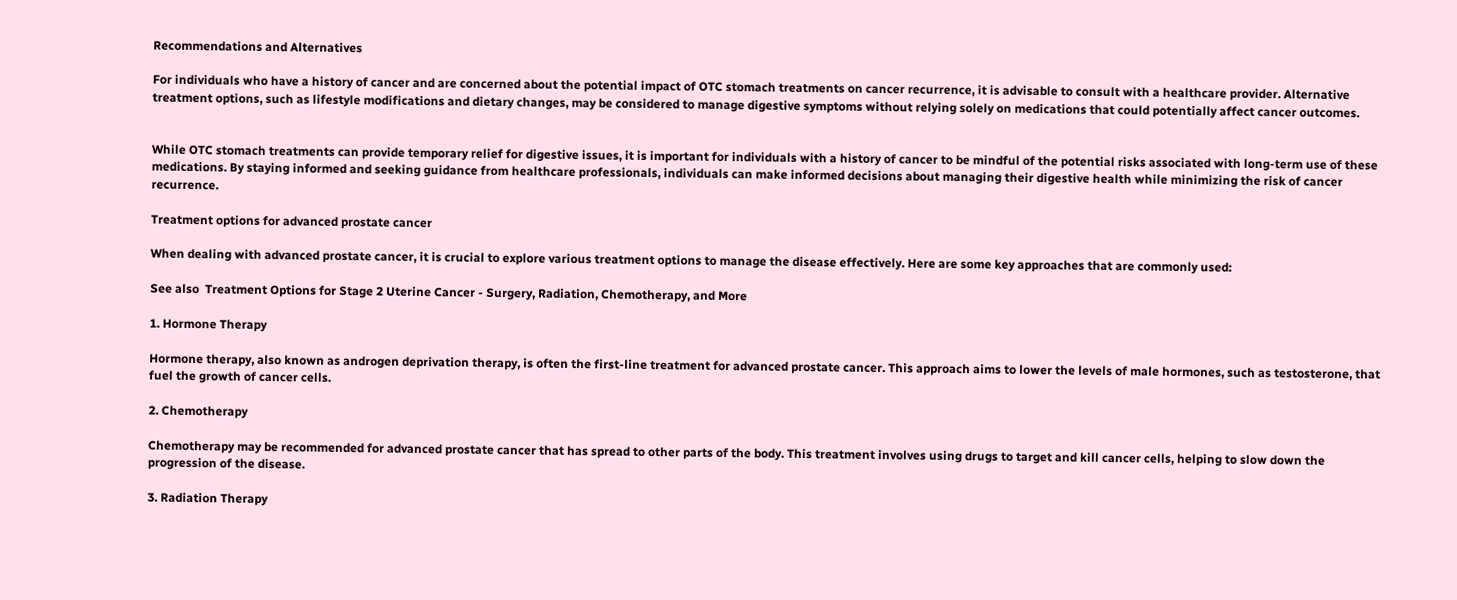Recommendations and Alternatives

For individuals who have a history of cancer and are concerned about the potential impact of OTC stomach treatments on cancer recurrence, it is advisable to consult with a healthcare provider. Alternative treatment options, such as lifestyle modifications and dietary changes, may be considered to manage digestive symptoms without relying solely on medications that could potentially affect cancer outcomes.


While OTC stomach treatments can provide temporary relief for digestive issues, it is important for individuals with a history of cancer to be mindful of the potential risks associated with long-term use of these medications. By staying informed and seeking guidance from healthcare professionals, individuals can make informed decisions about managing their digestive health while minimizing the risk of cancer recurrence.

Treatment options for advanced prostate cancer

When dealing with advanced prostate cancer, it is crucial to explore various treatment options to manage the disease effectively. Here are some key approaches that are commonly used:

See also  Treatment Options for Stage 2 Uterine Cancer - Surgery, Radiation, Chemotherapy, and More

1. Hormone Therapy

Hormone therapy, also known as androgen deprivation therapy, is often the first-line treatment for advanced prostate cancer. This approach aims to lower the levels of male hormones, such as testosterone, that fuel the growth of cancer cells.

2. Chemotherapy

Chemotherapy may be recommended for advanced prostate cancer that has spread to other parts of the body. This treatment involves using drugs to target and kill cancer cells, helping to slow down the progression of the disease.

3. Radiation Therapy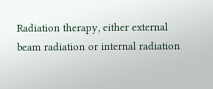Radiation therapy, either external beam radiation or internal radiation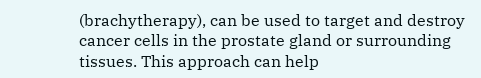(brachytherapy), can be used to target and destroy cancer cells in the prostate gland or surrounding tissues. This approach can help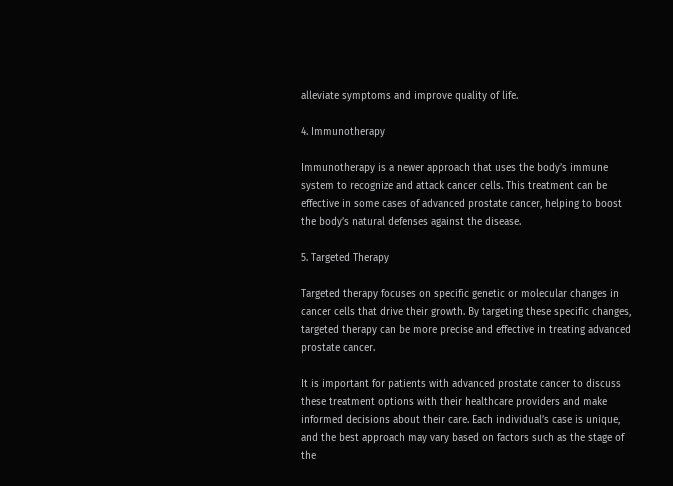alleviate symptoms and improve quality of life.

4. Immunotherapy

Immunotherapy is a newer approach that uses the body’s immune system to recognize and attack cancer cells. This treatment can be effective in some cases of advanced prostate cancer, helping to boost the body’s natural defenses against the disease.

5. Targeted Therapy

Targeted therapy focuses on specific genetic or molecular changes in cancer cells that drive their growth. By targeting these specific changes, targeted therapy can be more precise and effective in treating advanced prostate cancer.

It is important for patients with advanced prostate cancer to discuss these treatment options with their healthcare providers and make informed decisions about their care. Each individual’s case is unique, and the best approach may vary based on factors such as the stage of the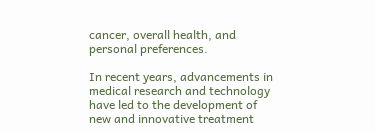cancer, overall health, and personal preferences.

In recent years, advancements in medical research and technology have led to the development of new and innovative treatment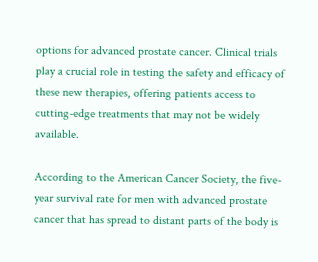options for advanced prostate cancer. Clinical trials play a crucial role in testing the safety and efficacy of these new therapies, offering patients access to cutting-edge treatments that may not be widely available.

According to the American Cancer Society, the five-year survival rate for men with advanced prostate cancer that has spread to distant parts of the body is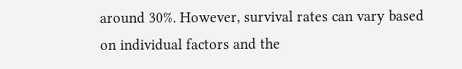around 30%. However, survival rates can vary based on individual factors and the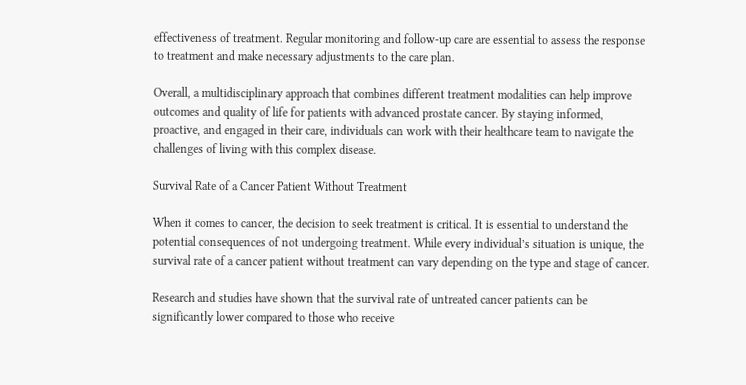effectiveness of treatment. Regular monitoring and follow-up care are essential to assess the response to treatment and make necessary adjustments to the care plan.

Overall, a multidisciplinary approach that combines different treatment modalities can help improve outcomes and quality of life for patients with advanced prostate cancer. By staying informed, proactive, and engaged in their care, individuals can work with their healthcare team to navigate the challenges of living with this complex disease.

Survival Rate of a Cancer Patient Without Treatment

When it comes to cancer, the decision to seek treatment is critical. It is essential to understand the potential consequences of not undergoing treatment. While every individual’s situation is unique, the survival rate of a cancer patient without treatment can vary depending on the type and stage of cancer.

Research and studies have shown that the survival rate of untreated cancer patients can be significantly lower compared to those who receive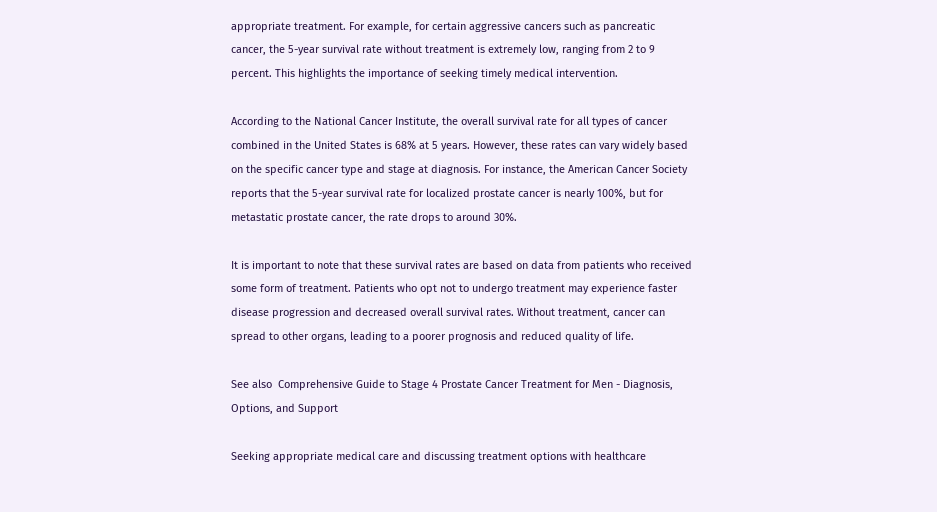appropriate treatment. For example, for certain aggressive cancers such as pancreatic cancer, the 5-year survival rate without treatment is extremely low, ranging from 2 to 9 percent. This highlights the importance of seeking timely medical intervention.

According to the National Cancer Institute, the overall survival rate for all types of cancer combined in the United States is 68% at 5 years. However, these rates can vary widely based on the specific cancer type and stage at diagnosis. For instance, the American Cancer Society reports that the 5-year survival rate for localized prostate cancer is nearly 100%, but for metastatic prostate cancer, the rate drops to around 30%.

It is important to note that these survival rates are based on data from patients who received some form of treatment. Patients who opt not to undergo treatment may experience faster disease progression and decreased overall survival rates. Without treatment, cancer can spread to other organs, leading to a poorer prognosis and reduced quality of life.

See also  Comprehensive Guide to Stage 4 Prostate Cancer Treatment for Men - Diagnosis, Options, and Support

Seeking appropriate medical care and discussing treatment options with healthcare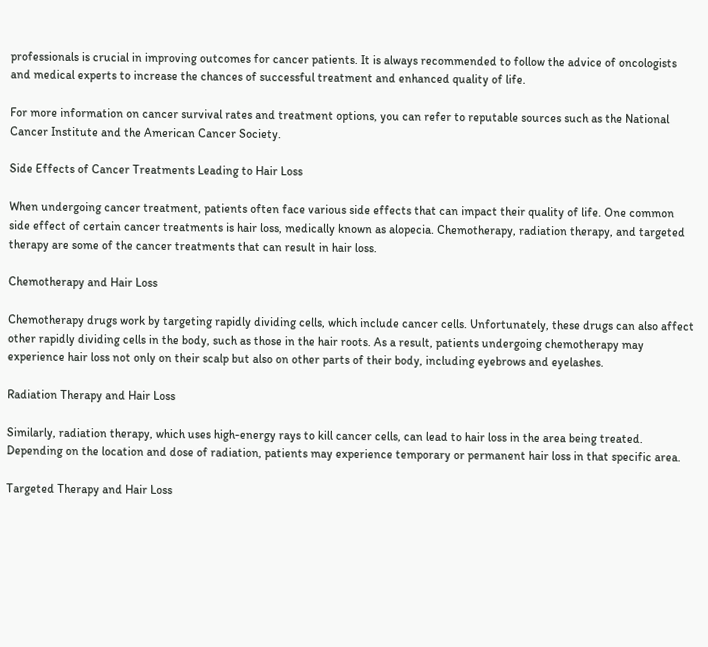professionals is crucial in improving outcomes for cancer patients. It is always recommended to follow the advice of oncologists and medical experts to increase the chances of successful treatment and enhanced quality of life.

For more information on cancer survival rates and treatment options, you can refer to reputable sources such as the National Cancer Institute and the American Cancer Society.

Side Effects of Cancer Treatments Leading to Hair Loss

When undergoing cancer treatment, patients often face various side effects that can impact their quality of life. One common side effect of certain cancer treatments is hair loss, medically known as alopecia. Chemotherapy, radiation therapy, and targeted therapy are some of the cancer treatments that can result in hair loss.

Chemotherapy and Hair Loss

Chemotherapy drugs work by targeting rapidly dividing cells, which include cancer cells. Unfortunately, these drugs can also affect other rapidly dividing cells in the body, such as those in the hair roots. As a result, patients undergoing chemotherapy may experience hair loss not only on their scalp but also on other parts of their body, including eyebrows and eyelashes.

Radiation Therapy and Hair Loss

Similarly, radiation therapy, which uses high-energy rays to kill cancer cells, can lead to hair loss in the area being treated. Depending on the location and dose of radiation, patients may experience temporary or permanent hair loss in that specific area.

Targeted Therapy and Hair Loss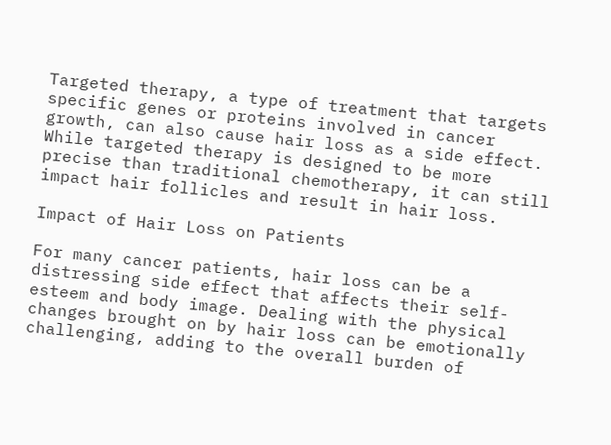Targeted therapy, a type of treatment that targets specific genes or proteins involved in cancer growth, can also cause hair loss as a side effect. While targeted therapy is designed to be more precise than traditional chemotherapy, it can still impact hair follicles and result in hair loss.

Impact of Hair Loss on Patients

For many cancer patients, hair loss can be a distressing side effect that affects their self-esteem and body image. Dealing with the physical changes brought on by hair loss can be emotionally challenging, adding to the overall burden of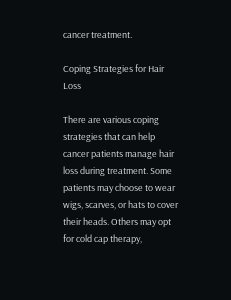cancer treatment.

Coping Strategies for Hair Loss

There are various coping strategies that can help cancer patients manage hair loss during treatment. Some patients may choose to wear wigs, scarves, or hats to cover their heads. Others may opt for cold cap therapy,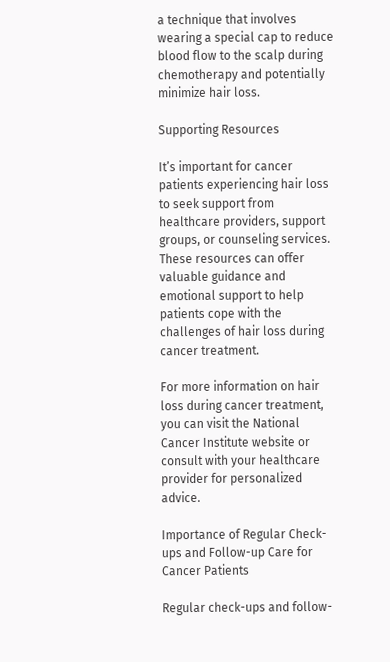a technique that involves wearing a special cap to reduce blood flow to the scalp during chemotherapy and potentially minimize hair loss.

Supporting Resources

It’s important for cancer patients experiencing hair loss to seek support from healthcare providers, support groups, or counseling services. These resources can offer valuable guidance and emotional support to help patients cope with the challenges of hair loss during cancer treatment.

For more information on hair loss during cancer treatment, you can visit the National Cancer Institute website or consult with your healthcare provider for personalized advice.

Importance of Regular Check-ups and Follow-up Care for Cancer Patients

Regular check-ups and follow-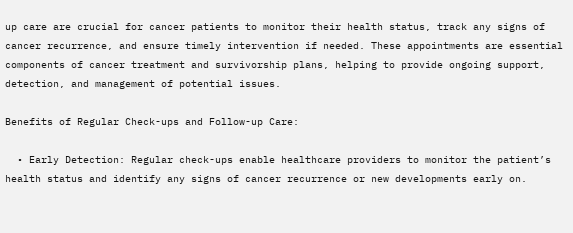up care are crucial for cancer patients to monitor their health status, track any signs of cancer recurrence, and ensure timely intervention if needed. These appointments are essential components of cancer treatment and survivorship plans, helping to provide ongoing support, detection, and management of potential issues.

Benefits of Regular Check-ups and Follow-up Care:

  • Early Detection: Regular check-ups enable healthcare providers to monitor the patient’s health status and identify any signs of cancer recurrence or new developments early on.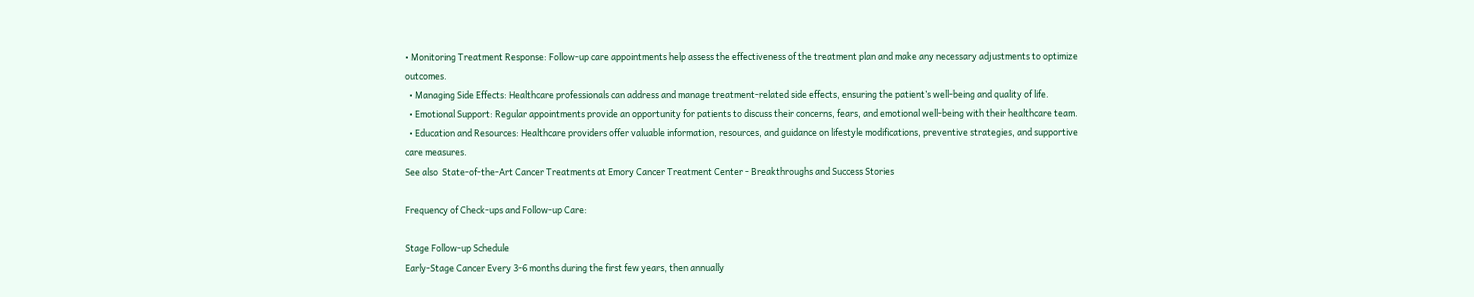• Monitoring Treatment Response: Follow-up care appointments help assess the effectiveness of the treatment plan and make any necessary adjustments to optimize outcomes.
  • Managing Side Effects: Healthcare professionals can address and manage treatment-related side effects, ensuring the patient’s well-being and quality of life.
  • Emotional Support: Regular appointments provide an opportunity for patients to discuss their concerns, fears, and emotional well-being with their healthcare team.
  • Education and Resources: Healthcare providers offer valuable information, resources, and guidance on lifestyle modifications, preventive strategies, and supportive care measures.
See also  State-of-the-Art Cancer Treatments at Emory Cancer Treatment Center - Breakthroughs and Success Stories

Frequency of Check-ups and Follow-up Care:

Stage Follow-up Schedule
Early-Stage Cancer Every 3-6 months during the first few years, then annually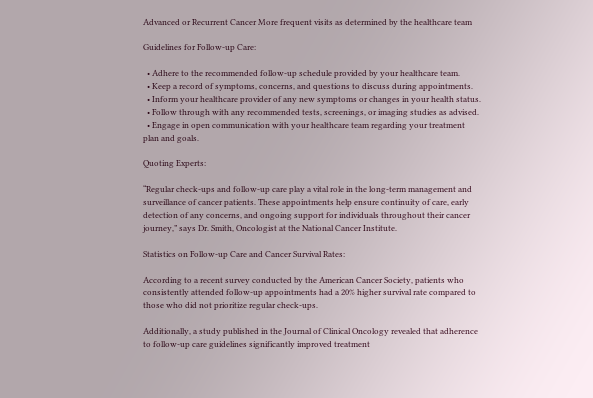Advanced or Recurrent Cancer More frequent visits as determined by the healthcare team

Guidelines for Follow-up Care:

  • Adhere to the recommended follow-up schedule provided by your healthcare team.
  • Keep a record of symptoms, concerns, and questions to discuss during appointments.
  • Inform your healthcare provider of any new symptoms or changes in your health status.
  • Follow through with any recommended tests, screenings, or imaging studies as advised.
  • Engage in open communication with your healthcare team regarding your treatment plan and goals.

Quoting Experts:

“Regular check-ups and follow-up care play a vital role in the long-term management and surveillance of cancer patients. These appointments help ensure continuity of care, early detection of any concerns, and ongoing support for individuals throughout their cancer journey,” says Dr. Smith, Oncologist at the National Cancer Institute.

Statistics on Follow-up Care and Cancer Survival Rates:

According to a recent survey conducted by the American Cancer Society, patients who consistently attended follow-up appointments had a 20% higher survival rate compared to those who did not prioritize regular check-ups.

Additionally, a study published in the Journal of Clinical Oncology revealed that adherence to follow-up care guidelines significantly improved treatment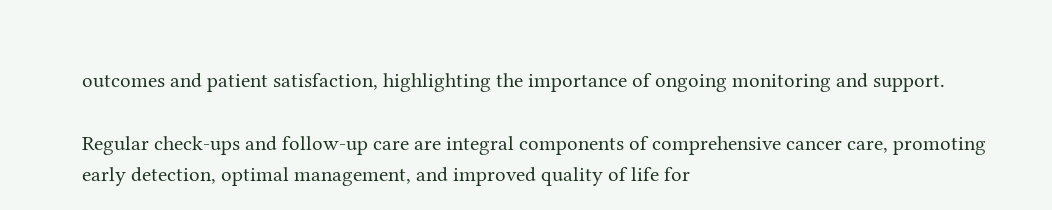outcomes and patient satisfaction, highlighting the importance of ongoing monitoring and support.

Regular check-ups and follow-up care are integral components of comprehensive cancer care, promoting early detection, optimal management, and improved quality of life for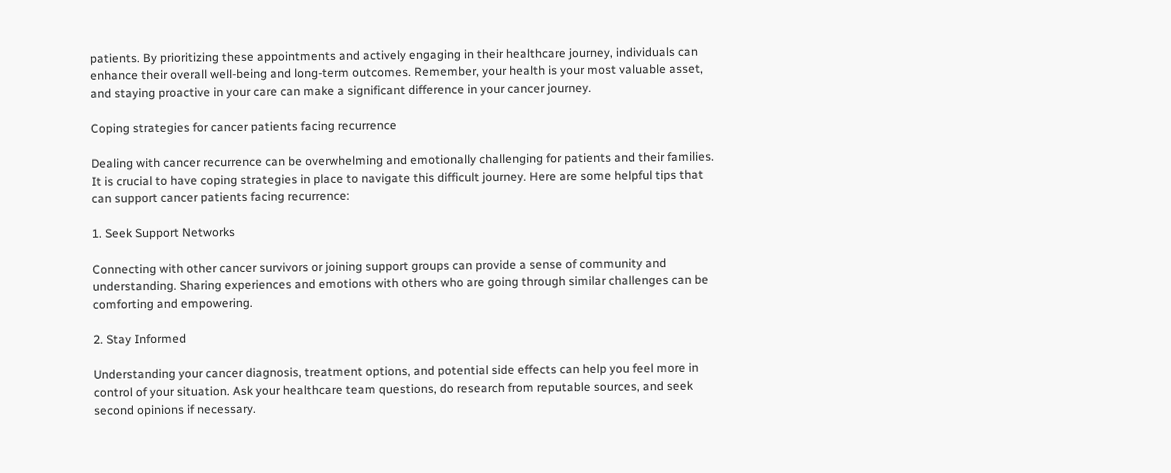patients. By prioritizing these appointments and actively engaging in their healthcare journey, individuals can enhance their overall well-being and long-term outcomes. Remember, your health is your most valuable asset, and staying proactive in your care can make a significant difference in your cancer journey.

Coping strategies for cancer patients facing recurrence

Dealing with cancer recurrence can be overwhelming and emotionally challenging for patients and their families. It is crucial to have coping strategies in place to navigate this difficult journey. Here are some helpful tips that can support cancer patients facing recurrence:

1. Seek Support Networks

Connecting with other cancer survivors or joining support groups can provide a sense of community and understanding. Sharing experiences and emotions with others who are going through similar challenges can be comforting and empowering.

2. Stay Informed

Understanding your cancer diagnosis, treatment options, and potential side effects can help you feel more in control of your situation. Ask your healthcare team questions, do research from reputable sources, and seek second opinions if necessary.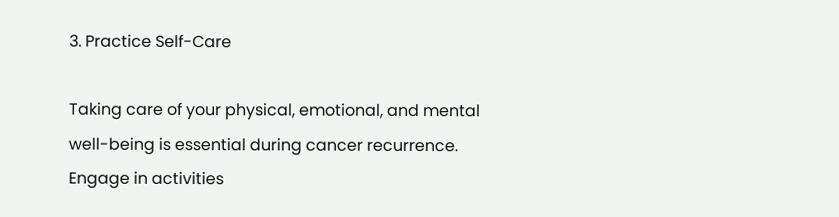3. Practice Self-Care

Taking care of your physical, emotional, and mental well-being is essential during cancer recurrence. Engage in activities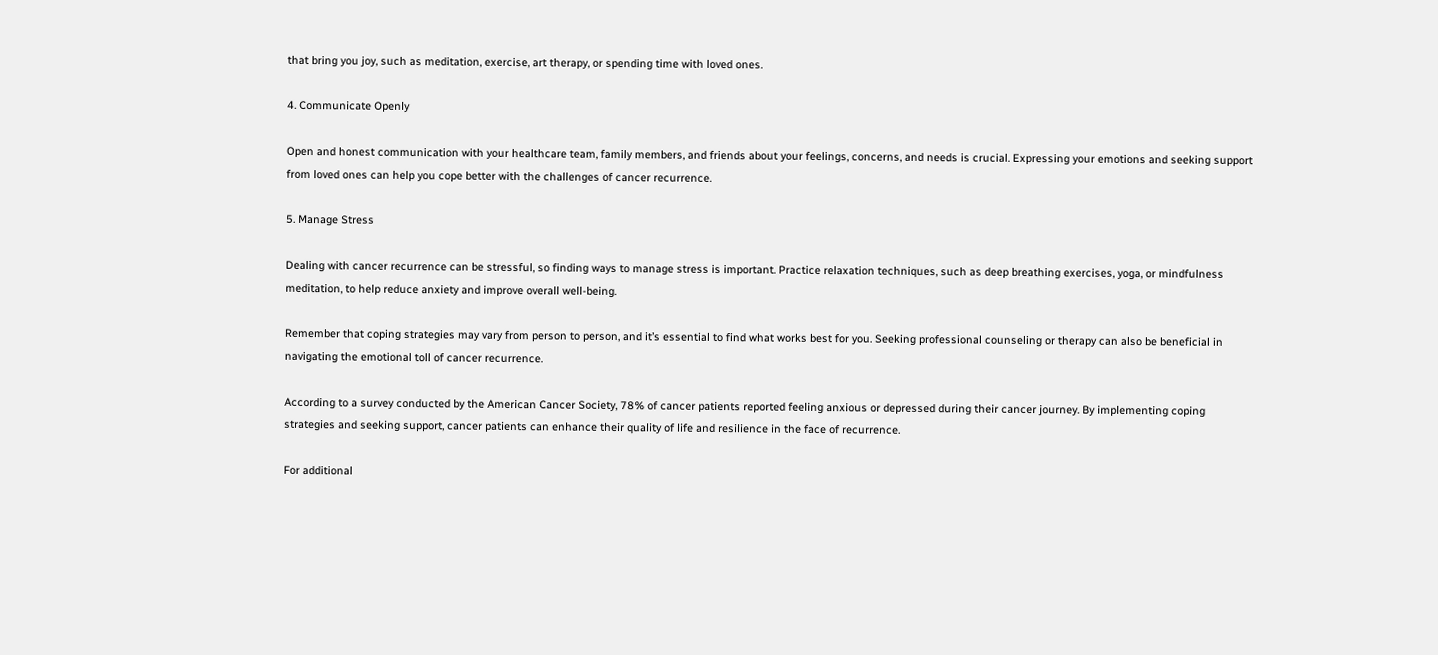that bring you joy, such as meditation, exercise, art therapy, or spending time with loved ones.

4. Communicate Openly

Open and honest communication with your healthcare team, family members, and friends about your feelings, concerns, and needs is crucial. Expressing your emotions and seeking support from loved ones can help you cope better with the challenges of cancer recurrence.

5. Manage Stress

Dealing with cancer recurrence can be stressful, so finding ways to manage stress is important. Practice relaxation techniques, such as deep breathing exercises, yoga, or mindfulness meditation, to help reduce anxiety and improve overall well-being.

Remember that coping strategies may vary from person to person, and it’s essential to find what works best for you. Seeking professional counseling or therapy can also be beneficial in navigating the emotional toll of cancer recurrence.

According to a survey conducted by the American Cancer Society, 78% of cancer patients reported feeling anxious or depressed during their cancer journey. By implementing coping strategies and seeking support, cancer patients can enhance their quality of life and resilience in the face of recurrence.

For additional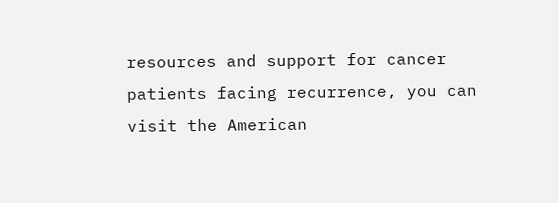resources and support for cancer patients facing recurrence, you can visit the American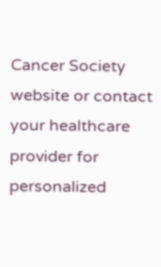Cancer Society website or contact your healthcare provider for personalized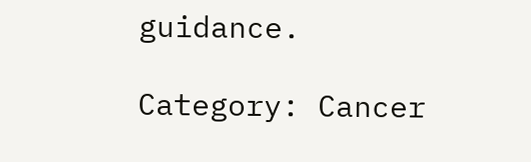guidance.

Category: Cancer